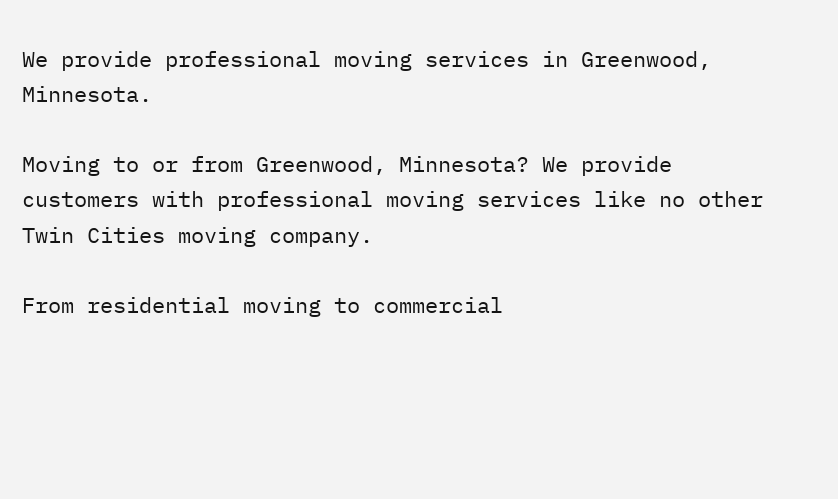We provide professional moving services in Greenwood, Minnesota.

Moving to or from Greenwood, Minnesota? We provide customers with professional moving services like no other Twin Cities moving company.

From residential moving to commercial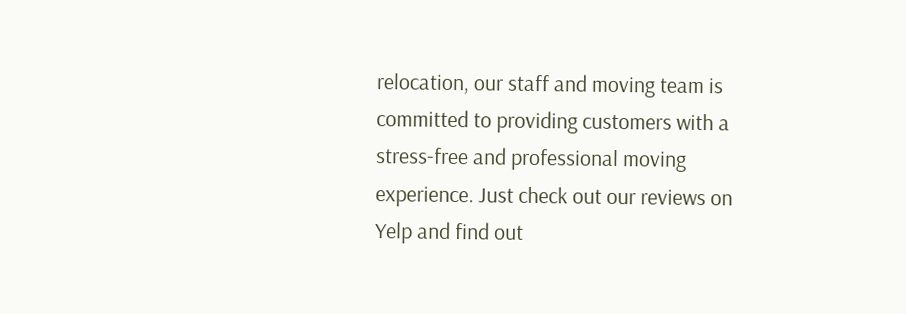relocation, our staff and moving team is committed to providing customers with a stress-free and professional moving experience. Just check out our reviews on Yelp and find out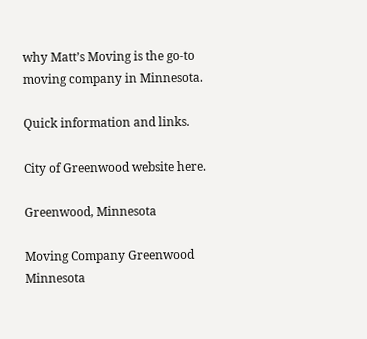why Matt’s Moving is the go-to moving company in Minnesota.

Quick information and links.

City of Greenwood website here.

Greenwood, Minnesota

Moving Company Greenwood Minnesota